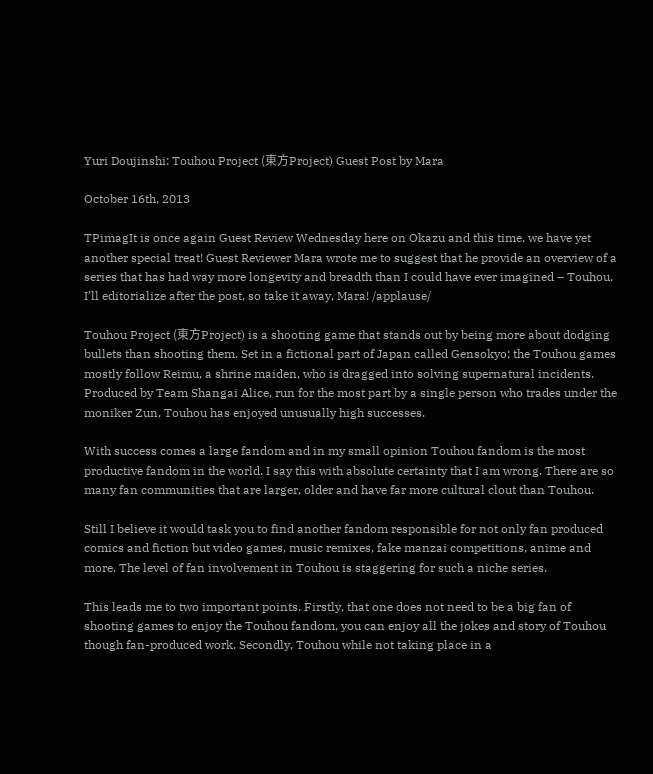Yuri Doujinshi: Touhou Project (東方Project) Guest Post by Mara

October 16th, 2013

TPimagIt is once again Guest Review Wednesday here on Okazu and this time, we have yet another special treat! Guest Reviewer Mara wrote me to suggest that he provide an overview of a series that has had way more longevity and breadth than I could have ever imagined – Touhou. I’ll editorialize after the post, so take it away, Mara! /applause/

Touhou Project (東方Project) is a shooting game that stands out by being more about dodging bullets than shooting them. Set in a fictional part of Japan called Gensokyo; the Touhou games mostly follow Reimu, a shrine maiden, who is dragged into solving supernatural incidents. Produced by Team Shangai Alice, run for the most part by a single person who trades under the moniker Zun, Touhou has enjoyed unusually high successes.

With success comes a large fandom and in my small opinion Touhou fandom is the most productive fandom in the world. I say this with absolute certainty that I am wrong. There are so many fan communities that are larger, older and have far more cultural clout than Touhou.

Still I believe it would task you to find another fandom responsible for not only fan produced comics and fiction but video games, music remixes, fake manzai competitions, anime and more. The level of fan involvement in Touhou is staggering for such a niche series.

This leads me to two important points. Firstly, that one does not need to be a big fan of shooting games to enjoy the Touhou fandom, you can enjoy all the jokes and story of Touhou though fan-produced work. Secondly, Touhou while not taking place in a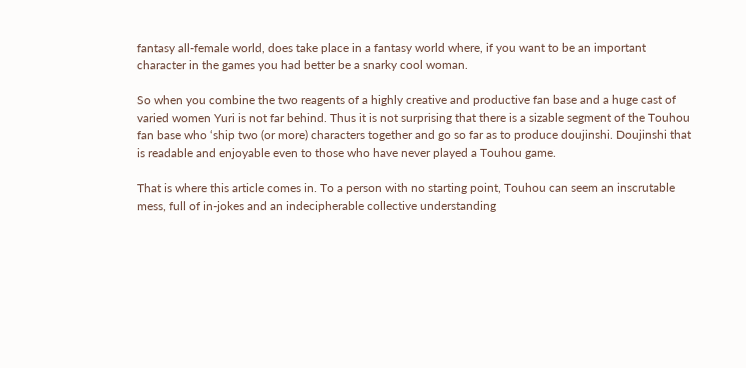fantasy all-female world, does take place in a fantasy world where, if you want to be an important character in the games you had better be a snarky cool woman.

So when you combine the two reagents of a highly creative and productive fan base and a huge cast of varied women Yuri is not far behind. Thus it is not surprising that there is a sizable segment of the Touhou fan base who ‘ship two (or more) characters together and go so far as to produce doujinshi. Doujinshi that is readable and enjoyable even to those who have never played a Touhou game.

That is where this article comes in. To a person with no starting point, Touhou can seem an inscrutable mess, full of in-jokes and an indecipherable collective understanding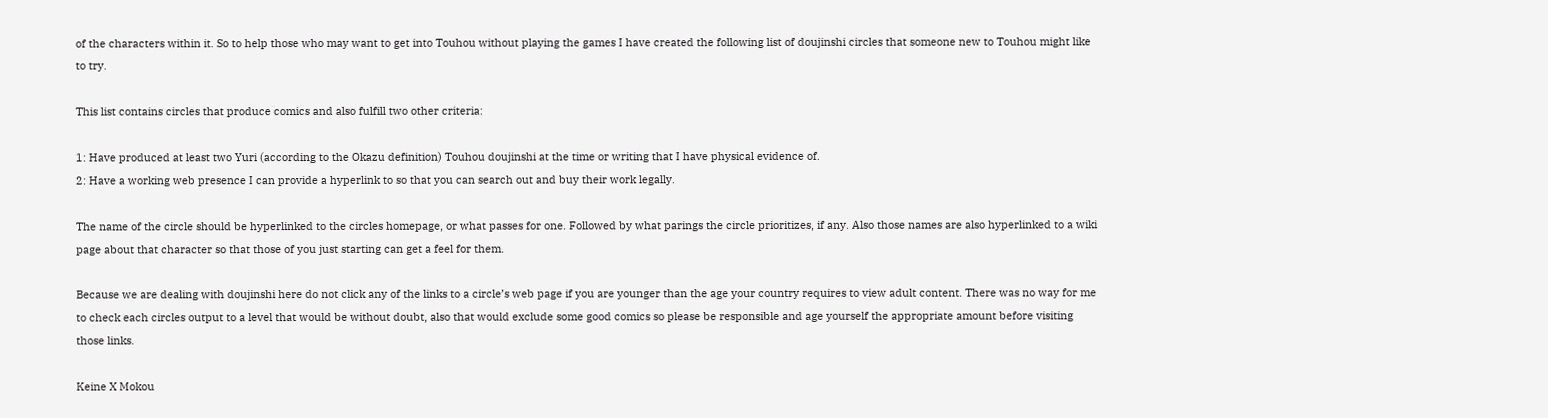of the characters within it. So to help those who may want to get into Touhou without playing the games I have created the following list of doujinshi circles that someone new to Touhou might like to try.

This list contains circles that produce comics and also fulfill two other criteria:

1: Have produced at least two Yuri (according to the Okazu definition) Touhou doujinshi at the time or writing that I have physical evidence of.
2: Have a working web presence I can provide a hyperlink to so that you can search out and buy their work legally.

The name of the circle should be hyperlinked to the circles homepage, or what passes for one. Followed by what parings the circle prioritizes, if any. Also those names are also hyperlinked to a wiki page about that character so that those of you just starting can get a feel for them.

Because we are dealing with doujinshi here do not click any of the links to a circle’s web page if you are younger than the age your country requires to view adult content. There was no way for me to check each circles output to a level that would be without doubt, also that would exclude some good comics so please be responsible and age yourself the appropriate amount before visiting those links.

Keine X Mokou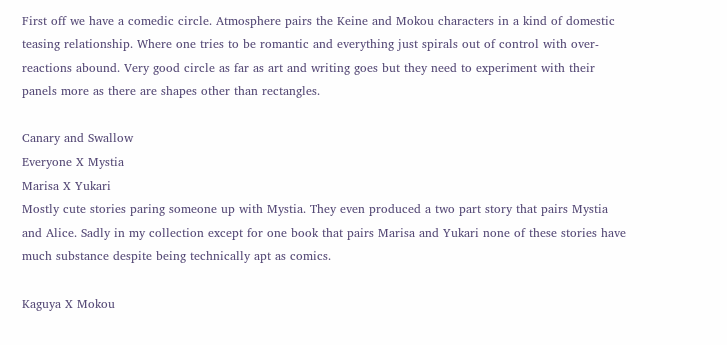First off we have a comedic circle. Atmosphere pairs the Keine and Mokou characters in a kind of domestic teasing relationship. Where one tries to be romantic and everything just spirals out of control with over-reactions abound. Very good circle as far as art and writing goes but they need to experiment with their panels more as there are shapes other than rectangles.

Canary and Swallow
Everyone X Mystia
Marisa X Yukari
Mostly cute stories paring someone up with Mystia. They even produced a two part story that pairs Mystia and Alice. Sadly in my collection except for one book that pairs Marisa and Yukari none of these stories have much substance despite being technically apt as comics.

Kaguya X Mokou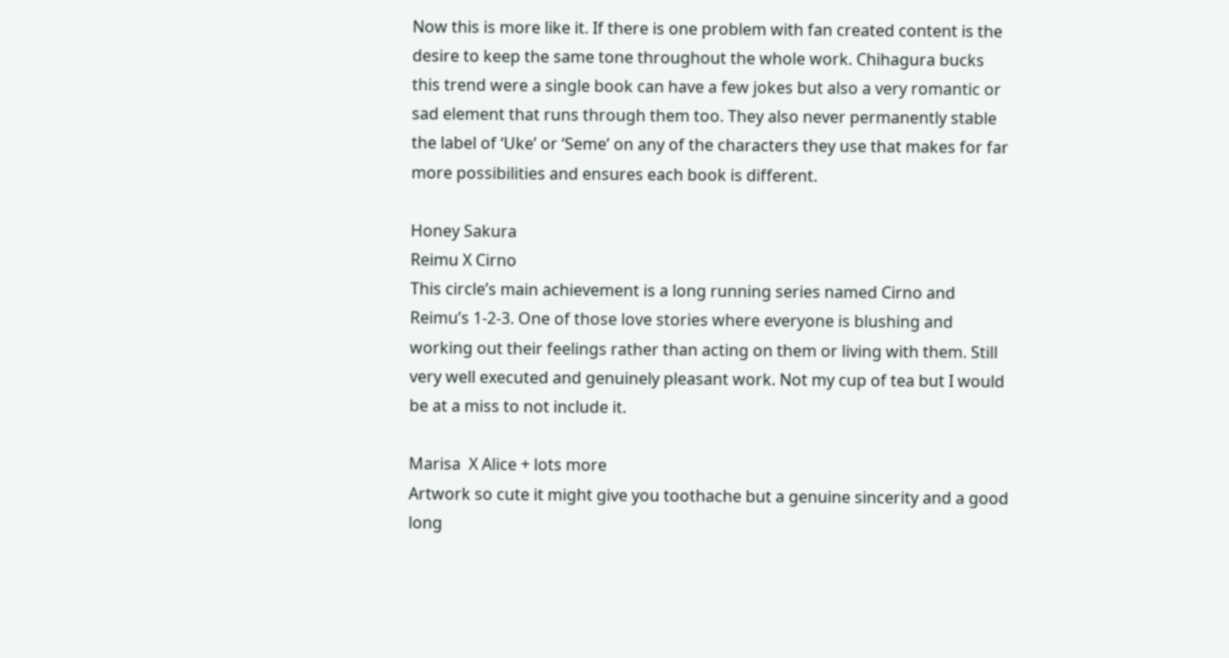Now this is more like it. If there is one problem with fan created content is the desire to keep the same tone throughout the whole work. Chihagura bucks this trend were a single book can have a few jokes but also a very romantic or sad element that runs through them too. They also never permanently stable the label of ‘Uke’ or ‘Seme’ on any of the characters they use that makes for far more possibilities and ensures each book is different.

Honey Sakura
Reimu X Cirno
This circle’s main achievement is a long running series named Cirno and Reimu’s 1-2-3. One of those love stories where everyone is blushing and working out their feelings rather than acting on them or living with them. Still very well executed and genuinely pleasant work. Not my cup of tea but I would be at a miss to not include it.

Marisa  X Alice + lots more
Artwork so cute it might give you toothache but a genuine sincerity and a good long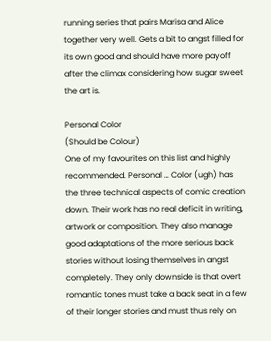running series that pairs Marisa and Alice together very well. Gets a bit to angst filled for its own good and should have more payoff after the climax considering how sugar sweet the art is.

Personal Color
(Should be Colour)
One of my favourites on this list and highly recommended. Personal … Color (ugh) has the three technical aspects of comic creation down. Their work has no real deficit in writing, artwork or composition. They also manage good adaptations of the more serious back stories without losing themselves in angst completely. They only downside is that overt romantic tones must take a back seat in a few of their longer stories and must thus rely on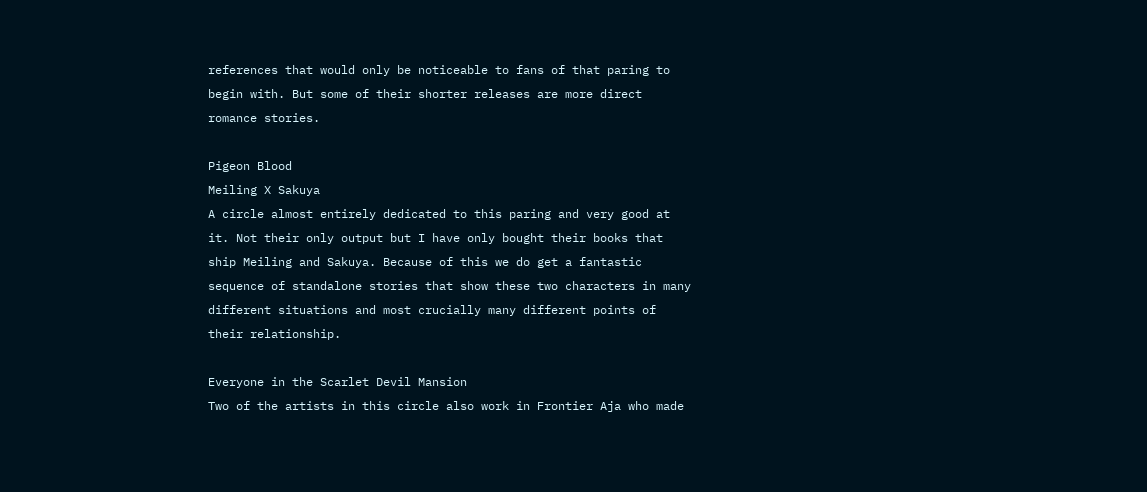references that would only be noticeable to fans of that paring to begin with. But some of their shorter releases are more direct romance stories.

Pigeon Blood
Meiling X Sakuya
A circle almost entirely dedicated to this paring and very good at it. Not their only output but I have only bought their books that ship Meiling and Sakuya. Because of this we do get a fantastic sequence of standalone stories that show these two characters in many different situations and most crucially many different points of their relationship.

Everyone in the Scarlet Devil Mansion
Two of the artists in this circle also work in Frontier Aja who made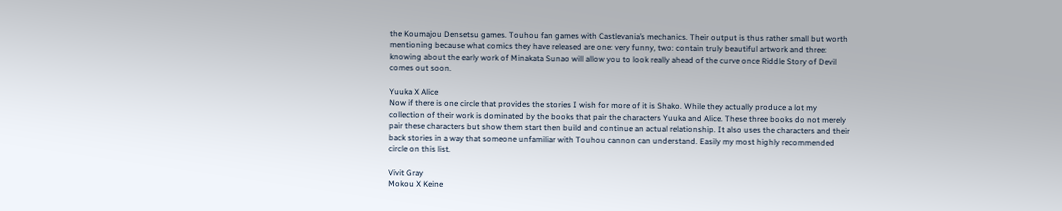the Koumajou Densetsu games. Touhou fan games with Castlevania’s mechanics. Their output is thus rather small but worth mentioning because what comics they have released are one: very funny, two: contain truly beautiful artwork and three: knowing about the early work of Minakata Sunao will allow you to look really ahead of the curve once Riddle Story of Devil comes out soon.

Yuuka X Alice
Now if there is one circle that provides the stories I wish for more of it is Shako. While they actually produce a lot my collection of their work is dominated by the books that pair the characters Yuuka and Alice. These three books do not merely pair these characters but show them start then build and continue an actual relationship. It also uses the characters and their back stories in a way that someone unfamiliar with Touhou cannon can understand. Easily my most highly recommended circle on this list.

Vivit Gray
Mokou X Keine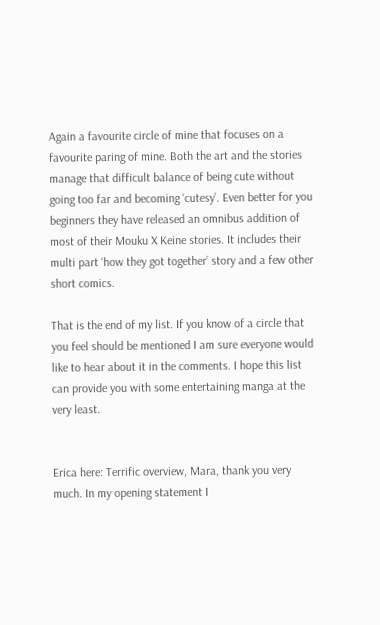Again a favourite circle of mine that focuses on a favourite paring of mine. Both the art and the stories manage that difficult balance of being cute without going too far and becoming ‘cutesy’. Even better for you beginners they have released an omnibus addition of most of their Mouku X Keine stories. It includes their multi part ‘how they got together’ story and a few other short comics.

That is the end of my list. If you know of a circle that you feel should be mentioned I am sure everyone would like to hear about it in the comments. I hope this list can provide you with some entertaining manga at the very least.


Erica here: Terrific overview, Mara, thank you very much. In my opening statement I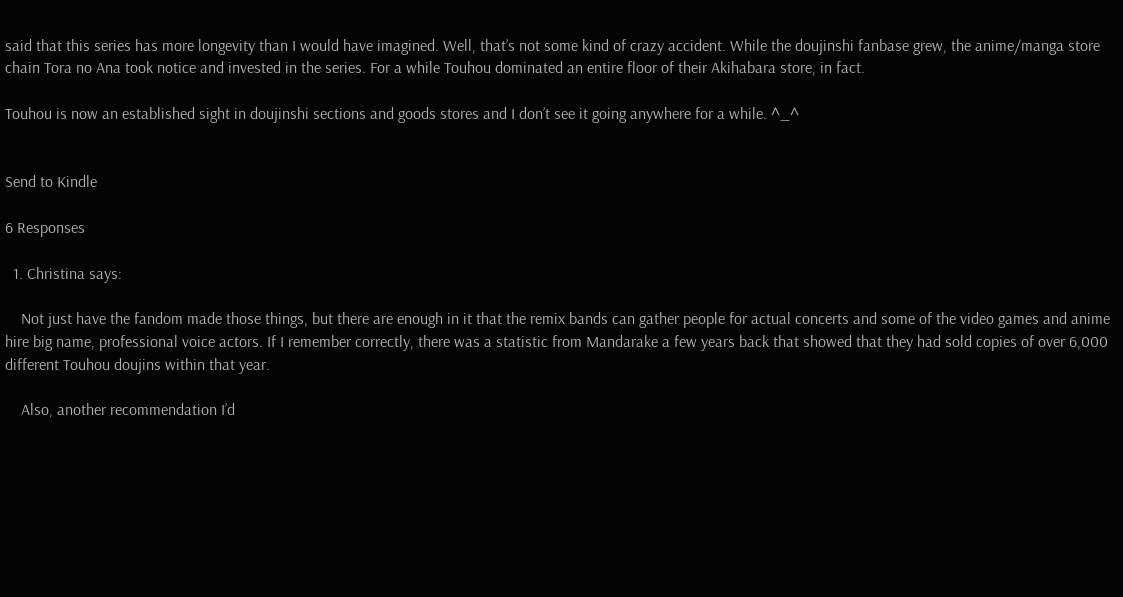said that this series has more longevity than I would have imagined. Well, that’s not some kind of crazy accident. While the doujinshi fanbase grew, the anime/manga store chain Tora no Ana took notice and invested in the series. For a while Touhou dominated an entire floor of their Akihabara store, in fact.

Touhou is now an established sight in doujinshi sections and goods stores and I don’t see it going anywhere for a while. ^_^


Send to Kindle

6 Responses

  1. Christina says:

    Not just have the fandom made those things, but there are enough in it that the remix bands can gather people for actual concerts and some of the video games and anime hire big name, professional voice actors. If I remember correctly, there was a statistic from Mandarake a few years back that showed that they had sold copies of over 6,000 different Touhou doujins within that year.

    Also, another recommendation I’d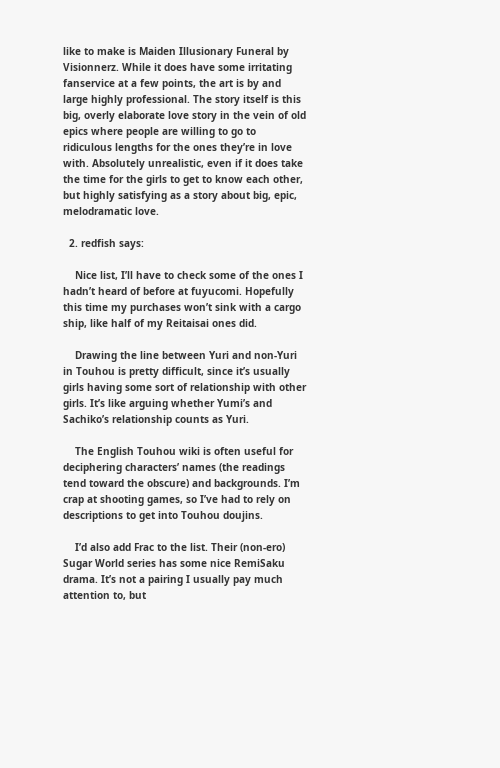like to make is Maiden Illusionary Funeral by Visionnerz. While it does have some irritating fanservice at a few points, the art is by and large highly professional. The story itself is this big, overly elaborate love story in the vein of old epics where people are willing to go to ridiculous lengths for the ones they’re in love with. Absolutely unrealistic, even if it does take the time for the girls to get to know each other, but highly satisfying as a story about big, epic, melodramatic love.

  2. redfish says:

    Nice list, I’ll have to check some of the ones I hadn’t heard of before at fuyucomi. Hopefully this time my purchases won’t sink with a cargo ship, like half of my Reitaisai ones did.

    Drawing the line between Yuri and non-Yuri in Touhou is pretty difficult, since it’s usually girls having some sort of relationship with other girls. It’s like arguing whether Yumi’s and Sachiko’s relationship counts as Yuri.

    The English Touhou wiki is often useful for deciphering characters’ names (the readings tend toward the obscure) and backgrounds. I’m crap at shooting games, so I’ve had to rely on descriptions to get into Touhou doujins.

    I’d also add Frac to the list. Their (non-ero) Sugar World series has some nice RemiSaku drama. It’s not a pairing I usually pay much attention to, but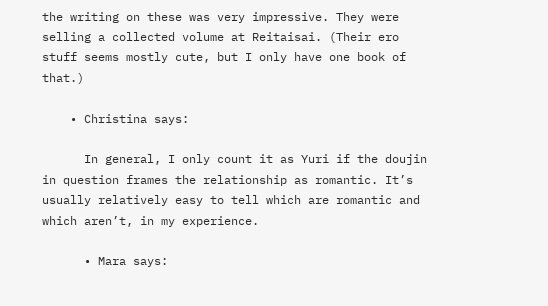the writing on these was very impressive. They were selling a collected volume at Reitaisai. (Their ero stuff seems mostly cute, but I only have one book of that.)

    • Christina says:

      In general, I only count it as Yuri if the doujin in question frames the relationship as romantic. It’s usually relatively easy to tell which are romantic and which aren’t, in my experience.

      • Mara says: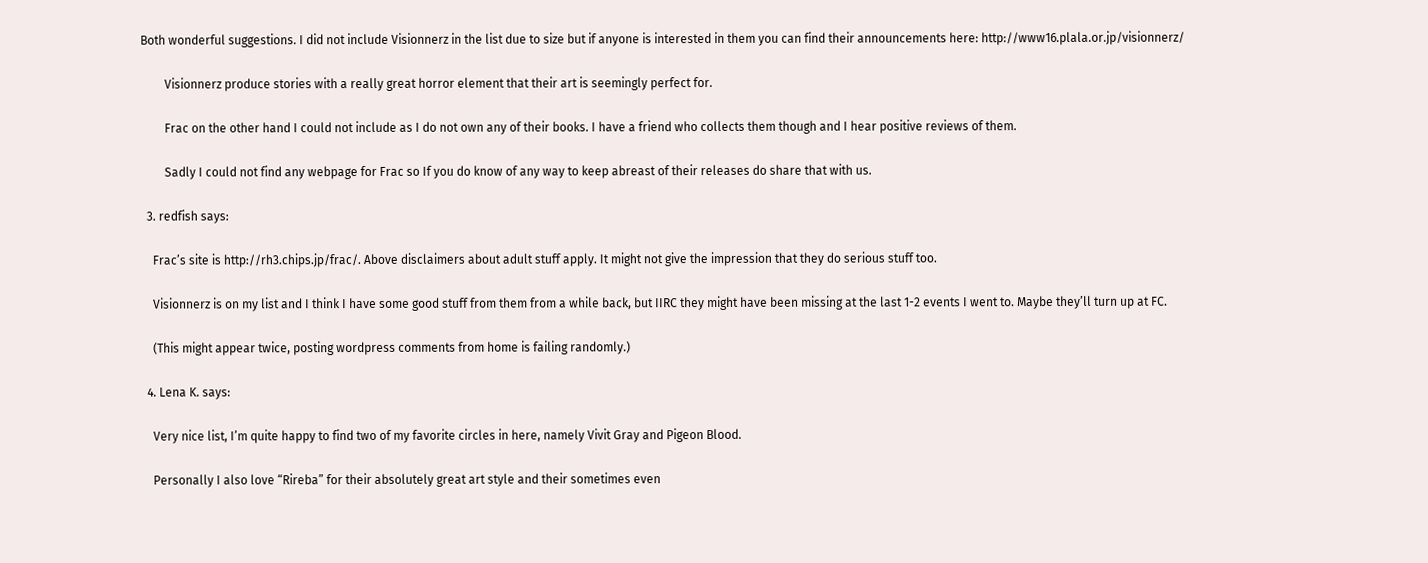Both wonderful suggestions. I did not include Visionnerz in the list due to size but if anyone is interested in them you can find their announcements here: http://www16.plala.or.jp/visionnerz/

        Visionnerz produce stories with a really great horror element that their art is seemingly perfect for.

        Frac on the other hand I could not include as I do not own any of their books. I have a friend who collects them though and I hear positive reviews of them.

        Sadly I could not find any webpage for Frac so If you do know of any way to keep abreast of their releases do share that with us.

  3. redfish says:

    Frac’s site is http://rh3.chips.jp/frac/. Above disclaimers about adult stuff apply. It might not give the impression that they do serious stuff too.

    Visionnerz is on my list and I think I have some good stuff from them from a while back, but IIRC they might have been missing at the last 1-2 events I went to. Maybe they’ll turn up at FC.

    (This might appear twice, posting wordpress comments from home is failing randomly.)

  4. Lena K. says:

    Very nice list, I’m quite happy to find two of my favorite circles in here, namely Vivit Gray and Pigeon Blood.

    Personally I also love “Rireba” for their absolutely great art style and their sometimes even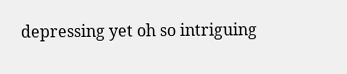depressing yet oh so intriguing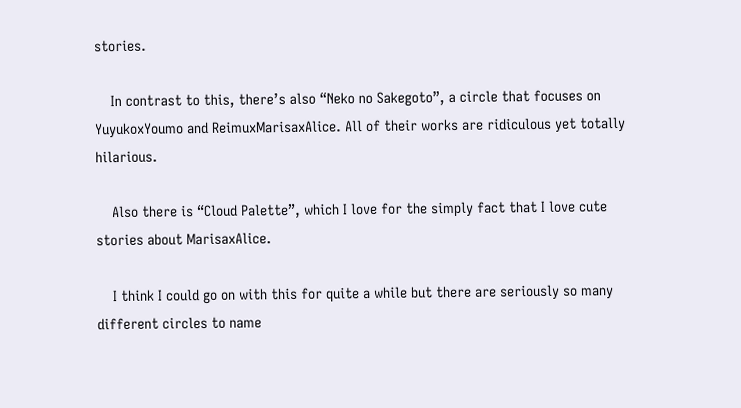stories.

    In contrast to this, there’s also “Neko no Sakegoto”, a circle that focuses on YuyukoxYoumo and ReimuxMarisaxAlice. All of their works are ridiculous yet totally hilarious.

    Also there is “Cloud Palette”, which I love for the simply fact that I love cute stories about MarisaxAlice.

    I think I could go on with this for quite a while but there are seriously so many different circles to name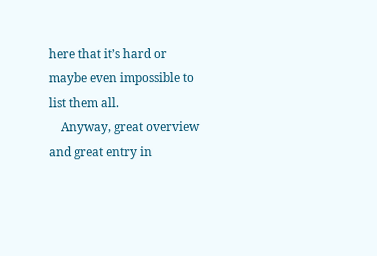here that it’s hard or maybe even impossible to list them all.
    Anyway, great overview and great entry in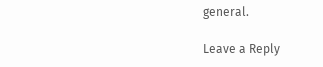general.

Leave a Reply